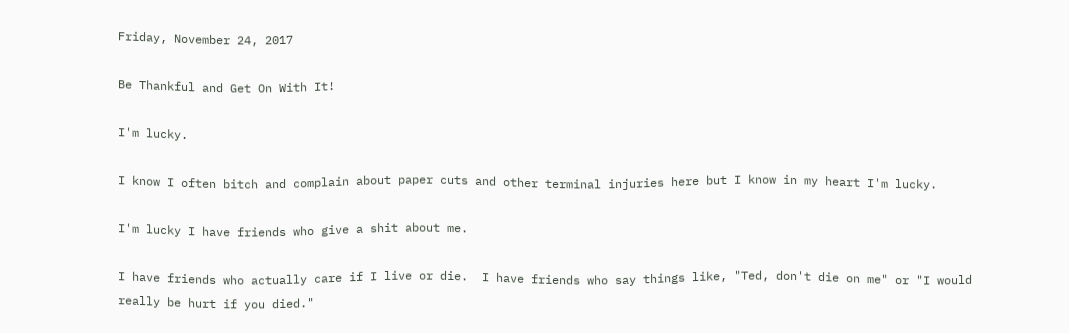Friday, November 24, 2017

Be Thankful and Get On With It!

I'm lucky.

I know I often bitch and complain about paper cuts and other terminal injuries here but I know in my heart I'm lucky.

I'm lucky I have friends who give a shit about me.

I have friends who actually care if I live or die.  I have friends who say things like, "Ted, don't die on me" or "I would really be hurt if you died."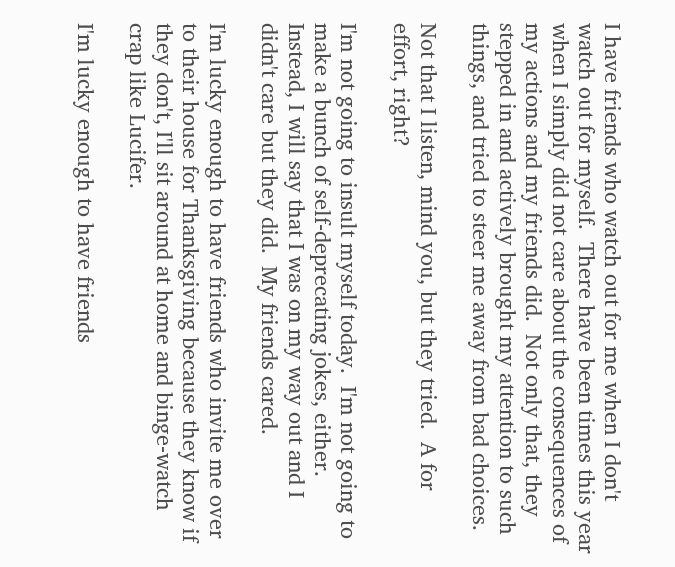I have friends who watch out for me when I don't watch out for myself.  There have been times this year when I simply did not care about the consequences of my actions and my friends did.  Not only that, they stepped in and actively brought my attention to such things, and tried to steer me away from bad choices.

Not that I listen, mind you, but they tried.  A for effort, right?

I'm not going to insult myself today.  I'm not going to make a bunch of self-deprecating jokes, either.  Instead, I will say that I was on my way out and I didn't care but they did.  My friends cared.

I'm lucky enough to have friends who invite me over to their house for Thanksgiving because they know if they don't, I'll sit around at home and binge-watch crap like Lucifer.

I'm lucky enough to have friends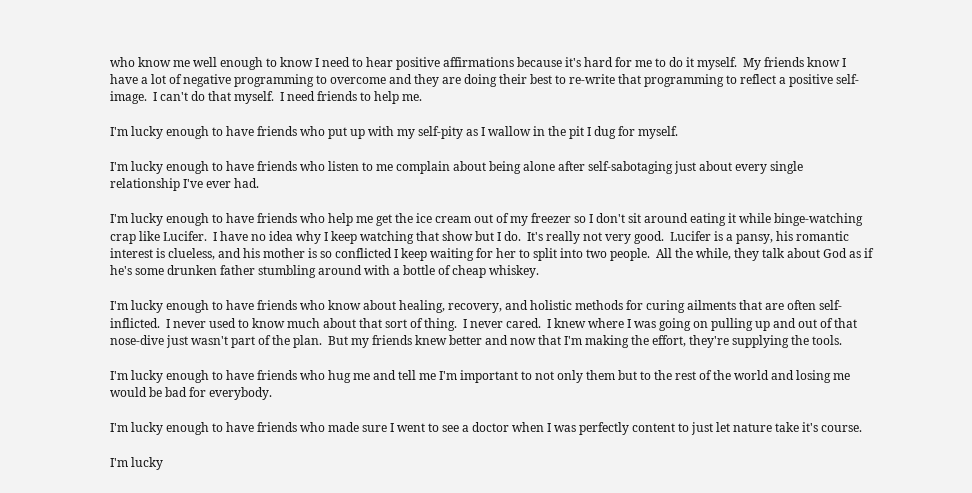who know me well enough to know I need to hear positive affirmations because it's hard for me to do it myself.  My friends know I have a lot of negative programming to overcome and they are doing their best to re-write that programming to reflect a positive self-image.  I can't do that myself.  I need friends to help me.

I'm lucky enough to have friends who put up with my self-pity as I wallow in the pit I dug for myself.

I'm lucky enough to have friends who listen to me complain about being alone after self-sabotaging just about every single relationship I've ever had.

I'm lucky enough to have friends who help me get the ice cream out of my freezer so I don't sit around eating it while binge-watching crap like Lucifer.  I have no idea why I keep watching that show but I do.  It's really not very good.  Lucifer is a pansy, his romantic interest is clueless, and his mother is so conflicted I keep waiting for her to split into two people.  All the while, they talk about God as if he's some drunken father stumbling around with a bottle of cheap whiskey.

I'm lucky enough to have friends who know about healing, recovery, and holistic methods for curing ailments that are often self-inflicted.  I never used to know much about that sort of thing.  I never cared.  I knew where I was going on pulling up and out of that nose-dive just wasn't part of the plan.  But my friends knew better and now that I'm making the effort, they're supplying the tools.

I'm lucky enough to have friends who hug me and tell me I'm important to not only them but to the rest of the world and losing me would be bad for everybody.

I'm lucky enough to have friends who made sure I went to see a doctor when I was perfectly content to just let nature take it's course.

I'm lucky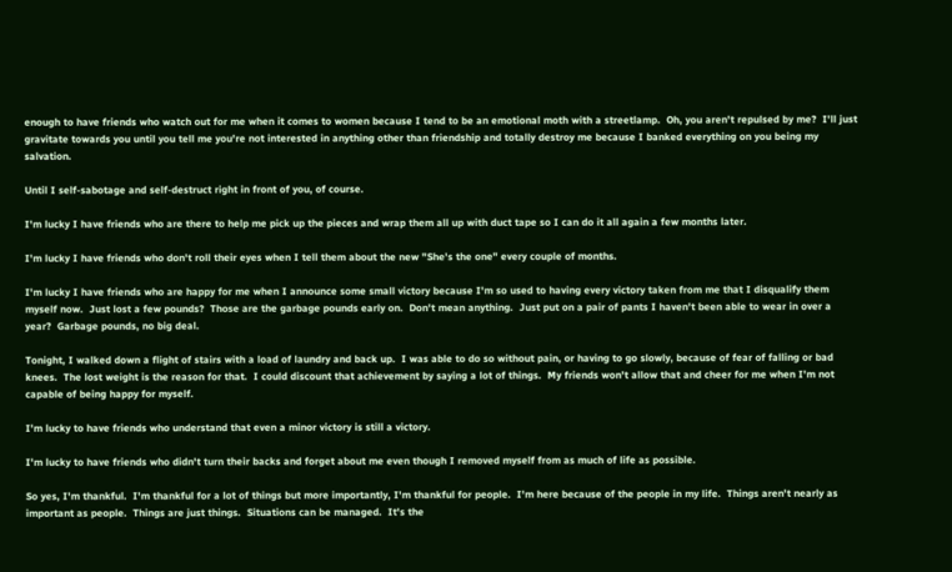enough to have friends who watch out for me when it comes to women because I tend to be an emotional moth with a streetlamp.  Oh, you aren't repulsed by me?  I'll just gravitate towards you until you tell me you're not interested in anything other than friendship and totally destroy me because I banked everything on you being my salvation.

Until I self-sabotage and self-destruct right in front of you, of course.

I'm lucky I have friends who are there to help me pick up the pieces and wrap them all up with duct tape so I can do it all again a few months later.

I'm lucky I have friends who don't roll their eyes when I tell them about the new "She's the one" every couple of months.

I'm lucky I have friends who are happy for me when I announce some small victory because I'm so used to having every victory taken from me that I disqualify them myself now.  Just lost a few pounds?  Those are the garbage pounds early on.  Don't mean anything.  Just put on a pair of pants I haven't been able to wear in over a year?  Garbage pounds, no big deal.

Tonight, I walked down a flight of stairs with a load of laundry and back up.  I was able to do so without pain, or having to go slowly, because of fear of falling or bad knees.  The lost weight is the reason for that.  I could discount that achievement by saying a lot of things.  My friends won't allow that and cheer for me when I'm not capable of being happy for myself.

I'm lucky to have friends who understand that even a minor victory is still a victory.

I'm lucky to have friends who didn't turn their backs and forget about me even though I removed myself from as much of life as possible.

So yes, I'm thankful.  I'm thankful for a lot of things but more importantly, I'm thankful for people.  I'm here because of the people in my life.  Things aren't nearly as important as people.  Things are just things.  Situations can be managed.  It's the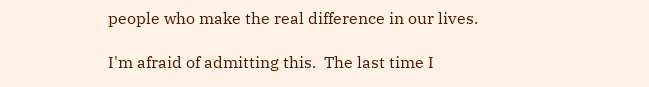people who make the real difference in our lives.

I'm afraid of admitting this.  The last time I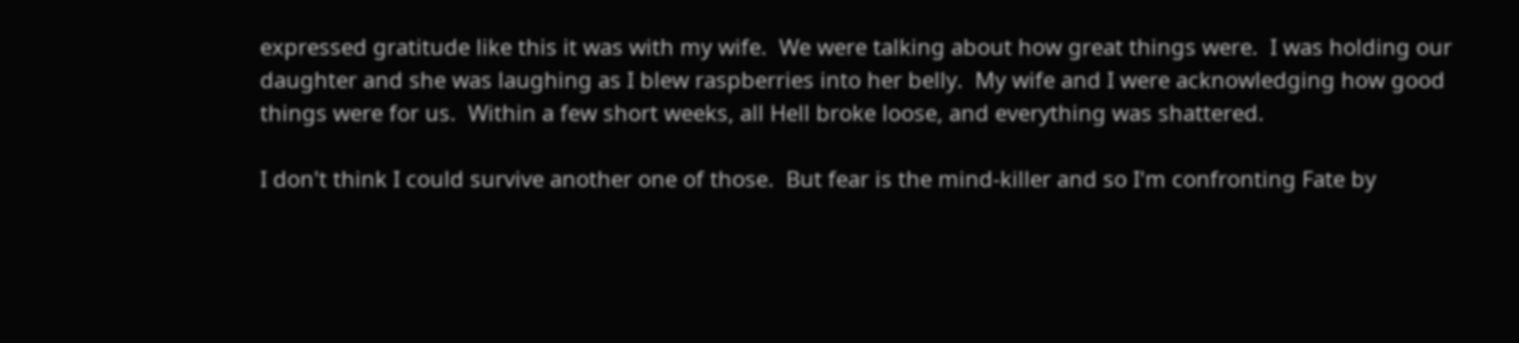expressed gratitude like this it was with my wife.  We were talking about how great things were.  I was holding our daughter and she was laughing as I blew raspberries into her belly.  My wife and I were acknowledging how good things were for us.  Within a few short weeks, all Hell broke loose, and everything was shattered.

I don't think I could survive another one of those.  But fear is the mind-killer and so I'm confronting Fate by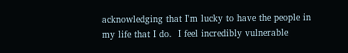acknowledging that I'm lucky to have the people in my life that I do.  I feel incredibly vulnerable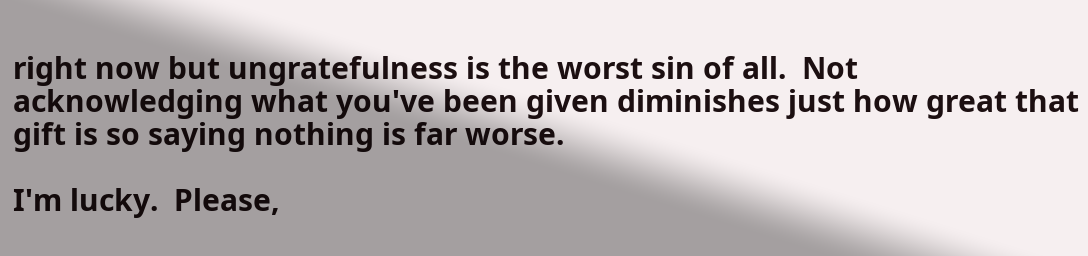right now but ungratefulness is the worst sin of all.  Not acknowledging what you've been given diminishes just how great that gift is so saying nothing is far worse.

I'm lucky.  Please,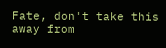Fate, don't take this away from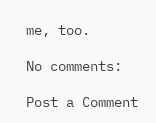me, too.

No comments:

Post a Comment